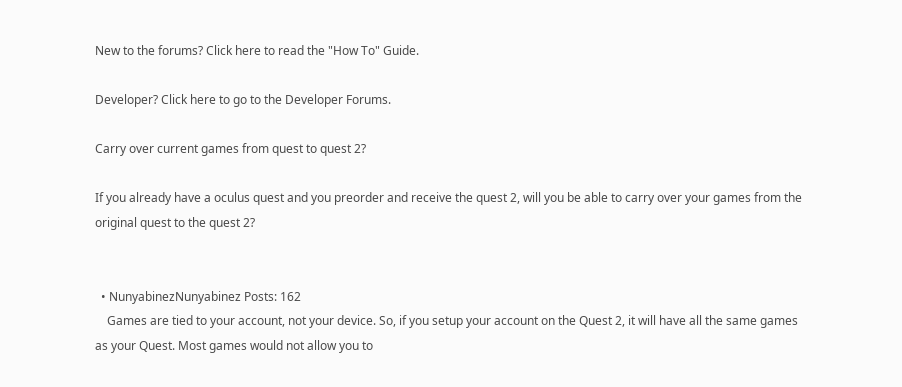New to the forums? Click here to read the "How To" Guide.

Developer? Click here to go to the Developer Forums.

Carry over current games from quest to quest 2?

If you already have a oculus quest and you preorder and receive the quest 2, will you be able to carry over your games from the original quest to the quest 2?


  • NunyabinezNunyabinez Posts: 162
    Games are tied to your account, not your device. So, if you setup your account on the Quest 2, it will have all the same games as your Quest. Most games would not allow you to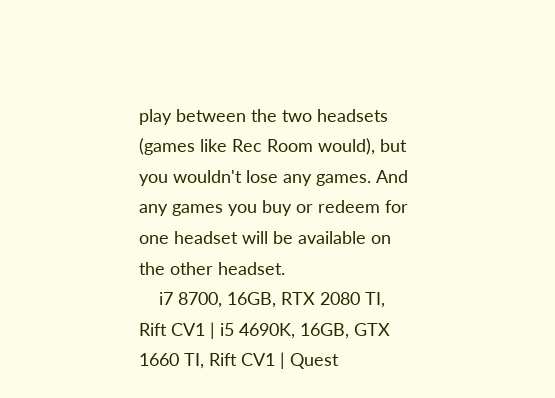play between the two headsets (games like Rec Room would), but you wouldn't lose any games. And any games you buy or redeem for one headset will be available on the other headset.
    i7 8700, 16GB, RTX 2080 TI, Rift CV1 | i5 4690K, 16GB, GTX 1660 TI, Rift CV1 | Quest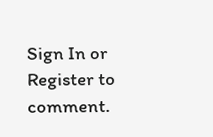Sign In or Register to comment.